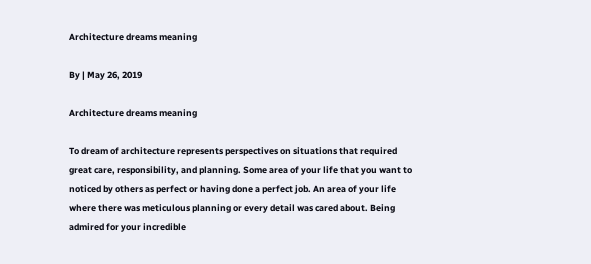Architecture dreams meaning

By | May 26, 2019

Architecture dreams meaning

To dream of architecture represents perspectives on situations that required great care, responsibility, and planning. Some area of your life that you want to noticed by others as perfect or having done a perfect job. An area of your life where there was meticulous planning or every detail was cared about. Being admired for your incredible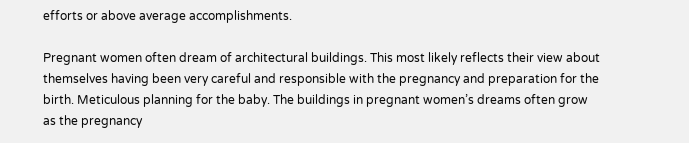efforts or above average accomplishments.

Pregnant women often dream of architectural buildings. This most likely reflects their view about themselves having been very careful and responsible with the pregnancy and preparation for the birth. Meticulous planning for the baby. The buildings in pregnant women’s dreams often grow as the pregnancy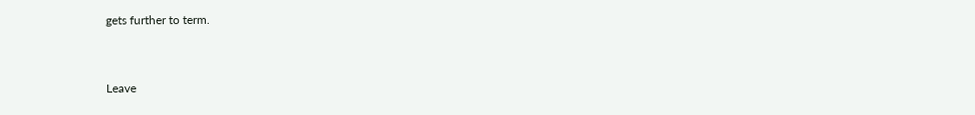gets further to term.


Leave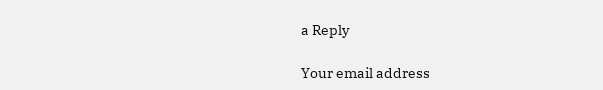a Reply

Your email address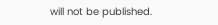will not be published.